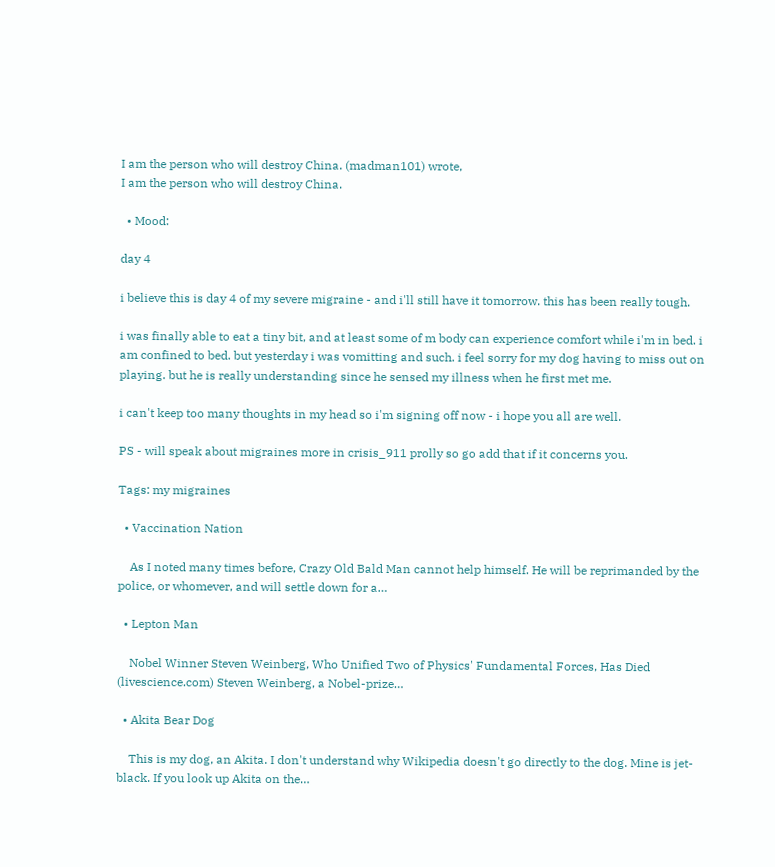I am the person who will destroy China. (madman101) wrote,
I am the person who will destroy China.

  • Mood:

day 4

i believe this is day 4 of my severe migraine - and i'll still have it tomorrow. this has been really tough.

i was finally able to eat a tiny bit, and at least some of m body can experience comfort while i'm in bed. i am confined to bed. but yesterday i was vomitting and such. i feel sorry for my dog having to miss out on playing. but he is really understanding since he sensed my illness when he first met me.

i can't keep too many thoughts in my head so i'm signing off now - i hope you all are well.

PS - will speak about migraines more in crisis_911 prolly so go add that if it concerns you.

Tags: my migraines

  • Vaccination Nation

    As I noted many times before, Crazy Old Bald Man cannot help himself. He will be reprimanded by the police, or whomever, and will settle down for a…

  • Lepton Man

    Nobel Winner Steven Weinberg, Who Unified Two of Physics' Fundamental Forces, Has Died (livescience.com) Steven Weinberg, a Nobel-prize…

  • Akita Bear Dog

    This is my dog, an Akita. I don't understand why Wikipedia doesn't go directly to the dog. Mine is jet-black. If you look up Akita on the…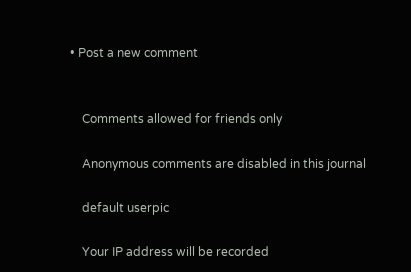• Post a new comment


    Comments allowed for friends only

    Anonymous comments are disabled in this journal

    default userpic

    Your IP address will be recorded